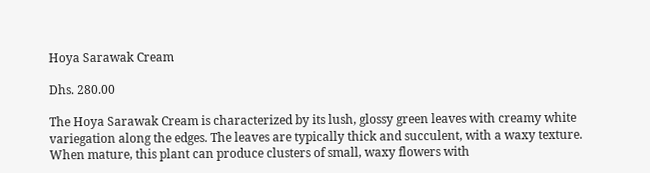Hoya Sarawak Cream

Dhs. 280.00

The Hoya Sarawak Cream is characterized by its lush, glossy green leaves with creamy white variegation along the edges. The leaves are typically thick and succulent, with a waxy texture. When mature, this plant can produce clusters of small, waxy flowers with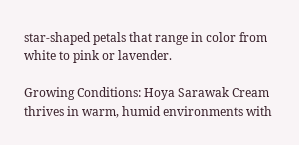star-shaped petals that range in color from white to pink or lavender.

Growing Conditions: Hoya Sarawak Cream thrives in warm, humid environments with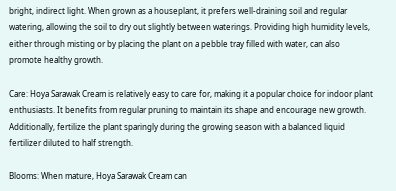bright, indirect light. When grown as a houseplant, it prefers well-draining soil and regular watering, allowing the soil to dry out slightly between waterings. Providing high humidity levels, either through misting or by placing the plant on a pebble tray filled with water, can also promote healthy growth.

Care: Hoya Sarawak Cream is relatively easy to care for, making it a popular choice for indoor plant enthusiasts. It benefits from regular pruning to maintain its shape and encourage new growth. Additionally, fertilize the plant sparingly during the growing season with a balanced liquid fertilizer diluted to half strength.

Blooms: When mature, Hoya Sarawak Cream can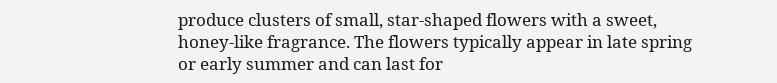produce clusters of small, star-shaped flowers with a sweet, honey-like fragrance. The flowers typically appear in late spring or early summer and can last for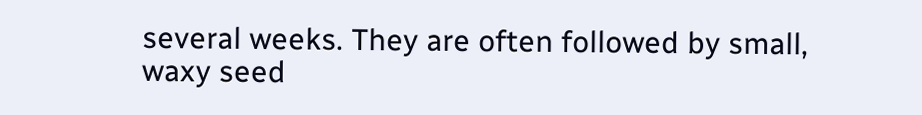several weeks. They are often followed by small, waxy seed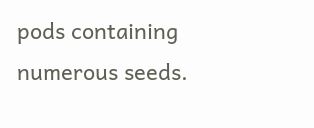pods containing numerous seeds.